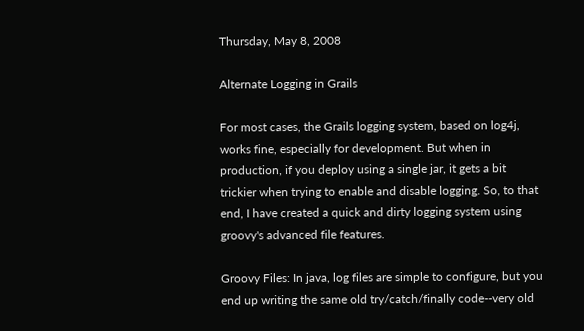Thursday, May 8, 2008

Alternate Logging in Grails

For most cases, the Grails logging system, based on log4j, works fine, especially for development. But when in production, if you deploy using a single jar, it gets a bit trickier when trying to enable and disable logging. So, to that end, I have created a quick and dirty logging system using groovy's advanced file features.

Groovy Files: In java, log files are simple to configure, but you end up writing the same old try/catch/finally code--very old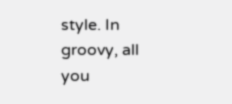style. In groovy, all you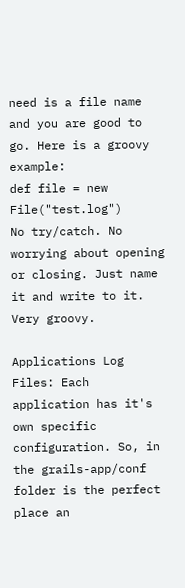need is a file name and you are good to go. Here is a groovy example:
def file = new File("test.log")
No try/catch. No worrying about opening or closing. Just name it and write to it. Very groovy.

Applications Log Files: Each application has it's own specific configuration. So, in the grails-app/conf folder is the perfect place an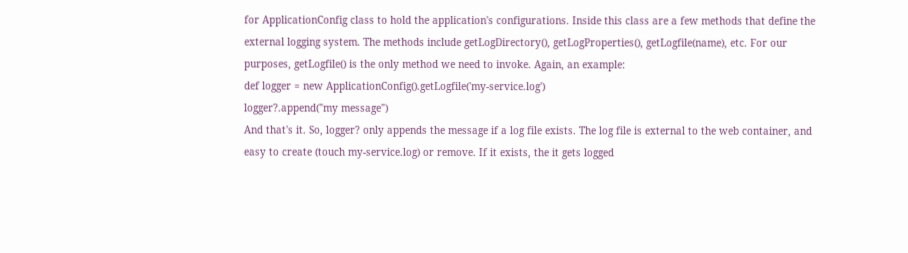for ApplicationConfig class to hold the application's configurations. Inside this class are a few methods that define the external logging system. The methods include getLogDirectory(), getLogProperties(), getLogfile(name), etc. For our purposes, getLogfile() is the only method we need to invoke. Again, an example:
def logger = new ApplicationConfig().getLogfile('my-service.log')
logger?.append("my message")
And that's it. So, logger? only appends the message if a log file exists. The log file is external to the web container, and easy to create (touch my-service.log) or remove. If it exists, the it gets logged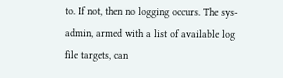to. If not, then no logging occurs. The sys-admin, armed with a list of available log file targets, can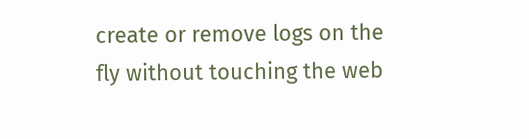create or remove logs on the fly without touching the web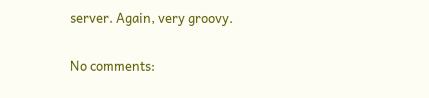server. Again, very groovy.

No comments: